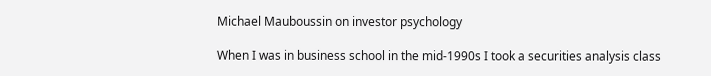Michael Mauboussin on investor psychology

When I was in business school in the mid-1990s I took a securities analysis class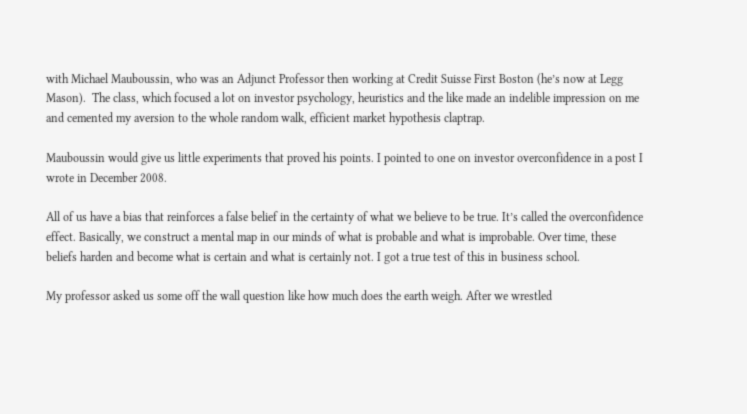with Michael Mauboussin, who was an Adjunct Professor then working at Credit Suisse First Boston (he’s now at Legg Mason).  The class, which focused a lot on investor psychology, heuristics and the like made an indelible impression on me and cemented my aversion to the whole random walk, efficient market hypothesis claptrap.

Mauboussin would give us little experiments that proved his points. I pointed to one on investor overconfidence in a post I wrote in December 2008.

All of us have a bias that reinforces a false belief in the certainty of what we believe to be true. It’s called the overconfidence effect. Basically, we construct a mental map in our minds of what is probable and what is improbable. Over time, these beliefs harden and become what is certain and what is certainly not. I got a true test of this in business school.

My professor asked us some off the wall question like how much does the earth weigh. After we wrestled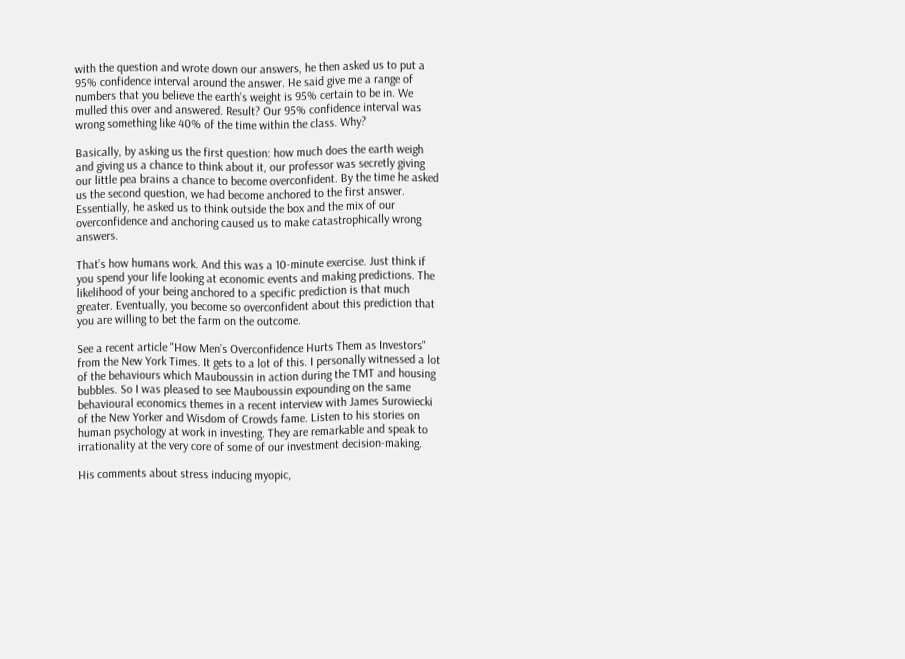with the question and wrote down our answers, he then asked us to put a 95% confidence interval around the answer. He said give me a range of numbers that you believe the earth’s weight is 95% certain to be in. We mulled this over and answered. Result? Our 95% confidence interval was wrong something like 40% of the time within the class. Why?

Basically, by asking us the first question: how much does the earth weigh and giving us a chance to think about it, our professor was secretly giving our little pea brains a chance to become overconfident. By the time he asked us the second question, we had become anchored to the first answer. Essentially, he asked us to think outside the box and the mix of our overconfidence and anchoring caused us to make catastrophically wrong answers.

That’s how humans work. And this was a 10-minute exercise. Just think if you spend your life looking at economic events and making predictions. The likelihood of your being anchored to a specific prediction is that much greater. Eventually, you become so overconfident about this prediction that you are willing to bet the farm on the outcome.

See a recent article "How Men’s Overconfidence Hurts Them as Investors" from the New York Times. It gets to a lot of this. I personally witnessed a lot of the behaviours which Mauboussin in action during the TMT and housing bubbles. So I was pleased to see Mauboussin expounding on the same behavioural economics themes in a recent interview with James Surowiecki of the New Yorker and Wisdom of Crowds fame. Listen to his stories on human psychology at work in investing. They are remarkable and speak to irrationality at the very core of some of our investment decision-making.

His comments about stress inducing myopic,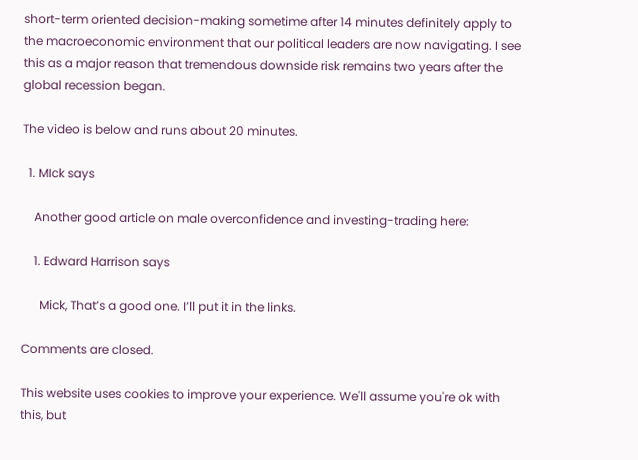short-term oriented decision-making sometime after 14 minutes definitely apply to the macroeconomic environment that our political leaders are now navigating. I see this as a major reason that tremendous downside risk remains two years after the global recession began.

The video is below and runs about 20 minutes.

  1. MIck says

    Another good article on male overconfidence and investing-trading here:

    1. Edward Harrison says

      Mick, That’s a good one. I’ll put it in the links.

Comments are closed.

This website uses cookies to improve your experience. We'll assume you're ok with this, but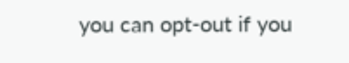you can opt-out if you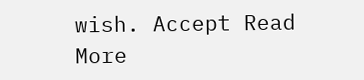wish. Accept Read More